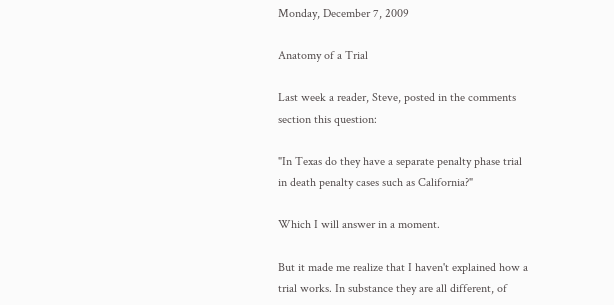Monday, December 7, 2009

Anatomy of a Trial

Last week a reader, Steve, posted in the comments section this question:

"In Texas do they have a separate penalty phase trial in death penalty cases such as California?"

Which I will answer in a moment.

But it made me realize that I haven't explained how a trial works. In substance they are all different, of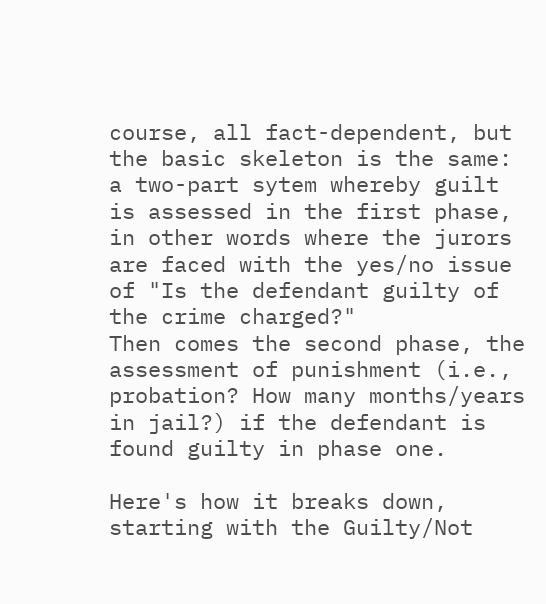course, all fact-dependent, but the basic skeleton is the same: a two-part sytem whereby guilt is assessed in the first phase, in other words where the jurors are faced with the yes/no issue of "Is the defendant guilty of the crime charged?"
Then comes the second phase, the assessment of punishment (i.e., probation? How many months/years in jail?) if the defendant is found guilty in phase one.

Here's how it breaks down, starting with the Guilty/Not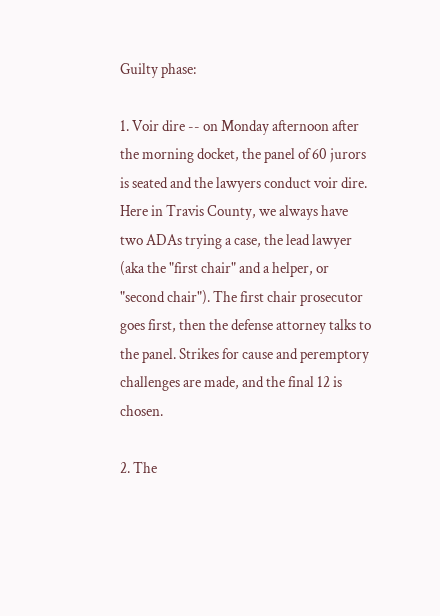Guilty phase:

1. Voir dire -- on Monday afternoon after the morning docket, the panel of 60 jurors is seated and the lawyers conduct voir dire. Here in Travis County, we always have two ADAs trying a case, the lead lawyer (aka the "first chair" and a helper, or "second chair"). The first chair prosecutor goes first, then the defense attorney talks to the panel. Strikes for cause and peremptory challenges are made, and the final 12 is chosen.

2. The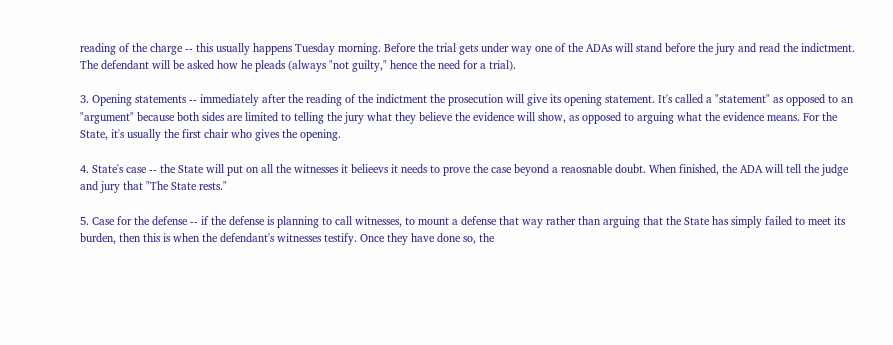reading of the charge -- this usually happens Tuesday morning. Before the trial gets under way one of the ADAs will stand before the jury and read the indictment. The defendant will be asked how he pleads (always "not guilty," hence the need for a trial).

3. Opening statements -- immediately after the reading of the indictment the prosecution will give its opening statement. It's called a "statement" as opposed to an "argument" because both sides are limited to telling the jury what they believe the evidence will show, as opposed to arguing what the evidence means. For the State, it's usually the first chair who gives the opening.

4. State's case -- the State will put on all the witnesses it belieevs it needs to prove the case beyond a reaosnable doubt. When finished, the ADA will tell the judge and jury that "The State rests."

5. Case for the defense -- if the defense is planning to call witnesses, to mount a defense that way rather than arguing that the State has simply failed to meet its burden, then this is when the defendant's witnesses testify. Once they have done so, the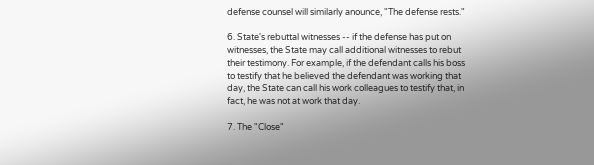defense counsel will similarly anounce, "The defense rests."

6. State's rebuttal witnesses -- if the defense has put on witnesses, the State may call additional witnesses to rebut their testimony. For example, if the defendant calls his boss to testify that he believed the defendant was working that day, the State can call his work colleagues to testify that, in fact, he was not at work that day.

7. The "Close"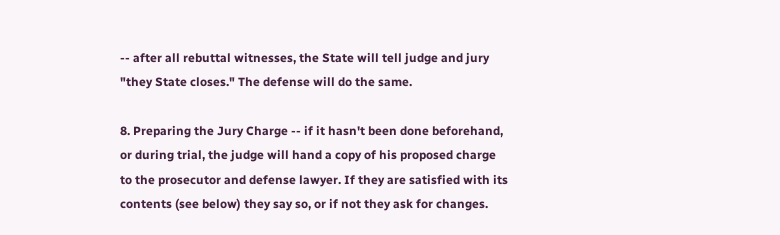-- after all rebuttal witnesses, the State will tell judge and jury "they State closes." The defense will do the same.

8. Preparing the Jury Charge -- if it hasn't been done beforehand, or during trial, the judge will hand a copy of his proposed charge to the prosecutor and defense lawyer. If they are satisfied with its contents (see below) they say so, or if not they ask for changes.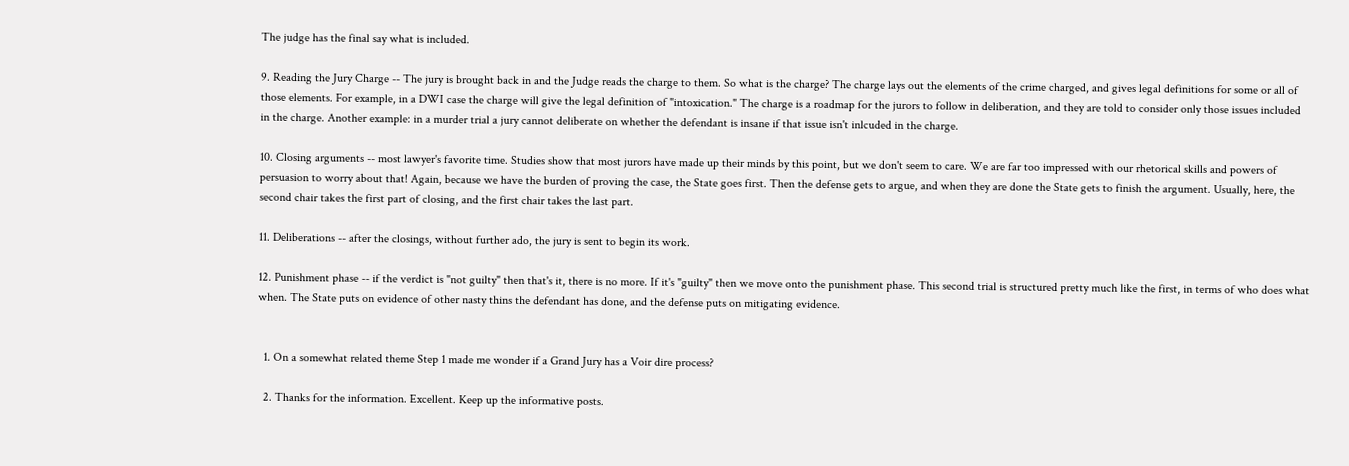The judge has the final say what is included.

9. Reading the Jury Charge -- The jury is brought back in and the Judge reads the charge to them. So what is the charge? The charge lays out the elements of the crime charged, and gives legal definitions for some or all of those elements. For example, in a DWI case the charge will give the legal definition of "intoxication." The charge is a roadmap for the jurors to follow in deliberation, and they are told to consider only those issues included in the charge. Another example: in a murder trial a jury cannot deliberate on whether the defendant is insane if that issue isn't inlcuded in the charge.

10. Closing arguments -- most lawyer's favorite time. Studies show that most jurors have made up their minds by this point, but we don't seem to care. We are far too impressed with our rhetorical skills and powers of persuasion to worry about that! Again, because we have the burden of proving the case, the State goes first. Then the defense gets to argue, and when they are done the State gets to finish the argument. Usually, here, the second chair takes the first part of closing, and the first chair takes the last part.

11. Deliberations -- after the closings, without further ado, the jury is sent to begin its work.

12. Punishment phase -- if the verdict is "not guilty" then that's it, there is no more. If it's "guilty" then we move onto the punishment phase. This second trial is structured pretty much like the first, in terms of who does what when. The State puts on evidence of other nasty thins the defendant has done, and the defense puts on mitigating evidence.


  1. On a somewhat related theme Step 1 made me wonder if a Grand Jury has a Voir dire process?

  2. Thanks for the information. Excellent. Keep up the informative posts.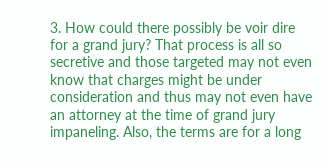3. How could there possibly be voir dire for a grand jury? That process is all so secretive and those targeted may not even know that charges might be under consideration and thus may not even have an attorney at the time of grand jury impaneling. Also, the terms are for a long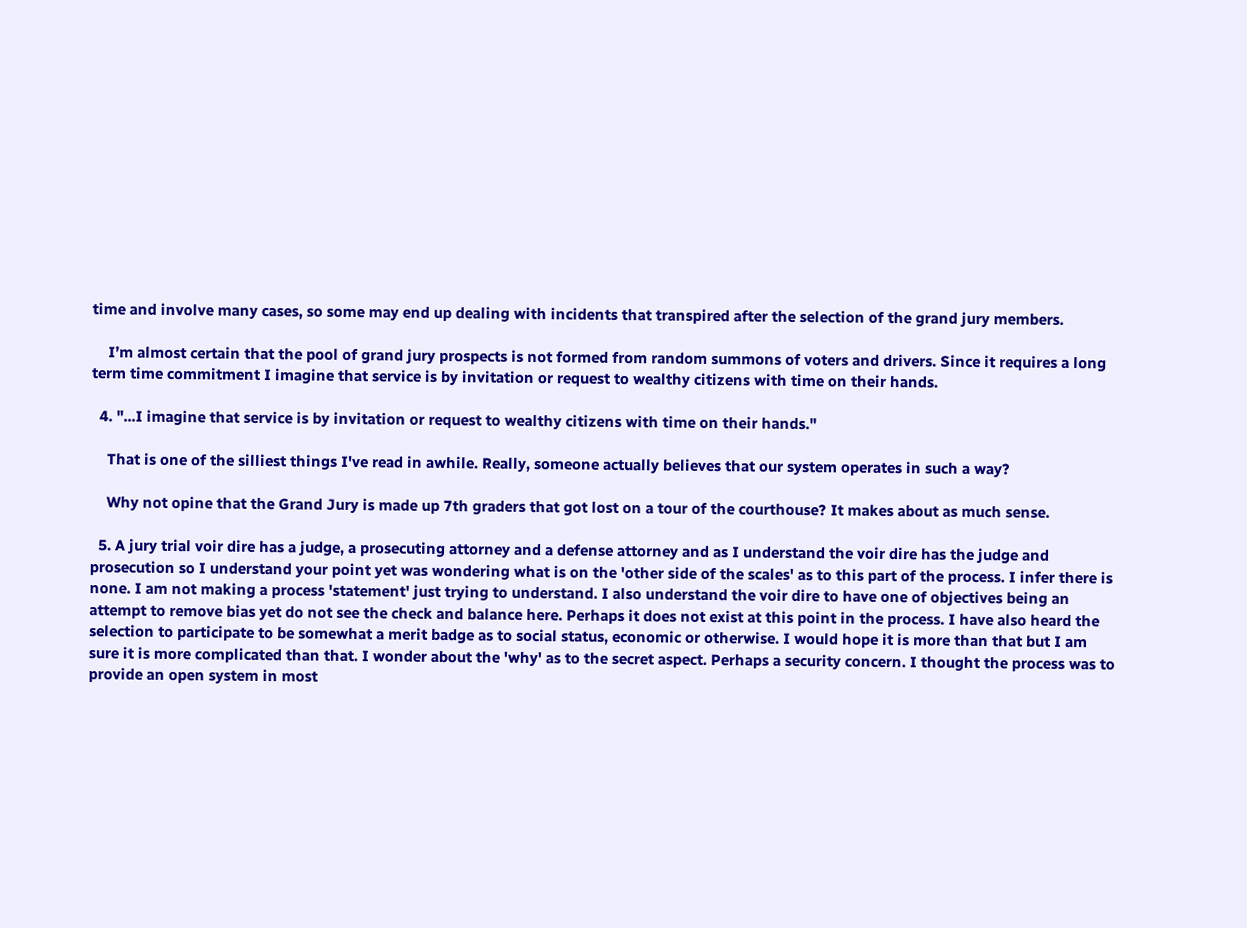time and involve many cases, so some may end up dealing with incidents that transpired after the selection of the grand jury members.

    I’m almost certain that the pool of grand jury prospects is not formed from random summons of voters and drivers. Since it requires a long term time commitment I imagine that service is by invitation or request to wealthy citizens with time on their hands.

  4. "...I imagine that service is by invitation or request to wealthy citizens with time on their hands."

    That is one of the silliest things I've read in awhile. Really, someone actually believes that our system operates in such a way?

    Why not opine that the Grand Jury is made up 7th graders that got lost on a tour of the courthouse? It makes about as much sense.

  5. A jury trial voir dire has a judge, a prosecuting attorney and a defense attorney and as I understand the voir dire has the judge and prosecution so I understand your point yet was wondering what is on the 'other side of the scales' as to this part of the process. I infer there is none. I am not making a process 'statement' just trying to understand. I also understand the voir dire to have one of objectives being an attempt to remove bias yet do not see the check and balance here. Perhaps it does not exist at this point in the process. I have also heard the selection to participate to be somewhat a merit badge as to social status, economic or otherwise. I would hope it is more than that but I am sure it is more complicated than that. I wonder about the 'why' as to the secret aspect. Perhaps a security concern. I thought the process was to provide an open system in most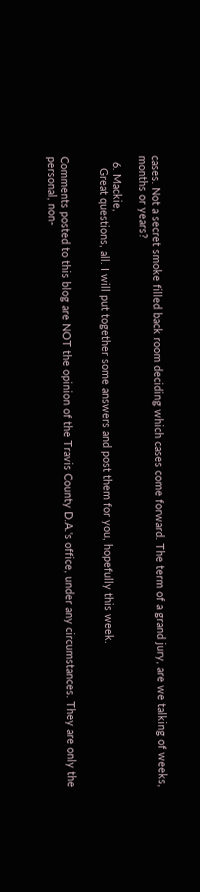cases. Not a secret smoke filled back room deciding which cases come forward. The term of a grand jury, are we talking of weeks, months or years?

  6. Mackie,
    Great questions, all. I will put together some answers and post them for you, hopefully this week.


Comments posted to this blog are NOT the opinion of the Travis County D.A.'s office, under any circumstances. They are only the personal, non-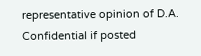representative opinion of D.A. Confidential if posted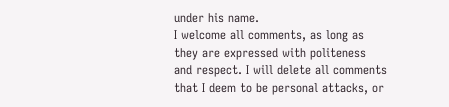under his name.
I welcome all comments, as long as they are expressed with politeness and respect. I will delete all comments that I deem to be personal attacks, or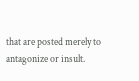that are posted merely to antagonize or insult.